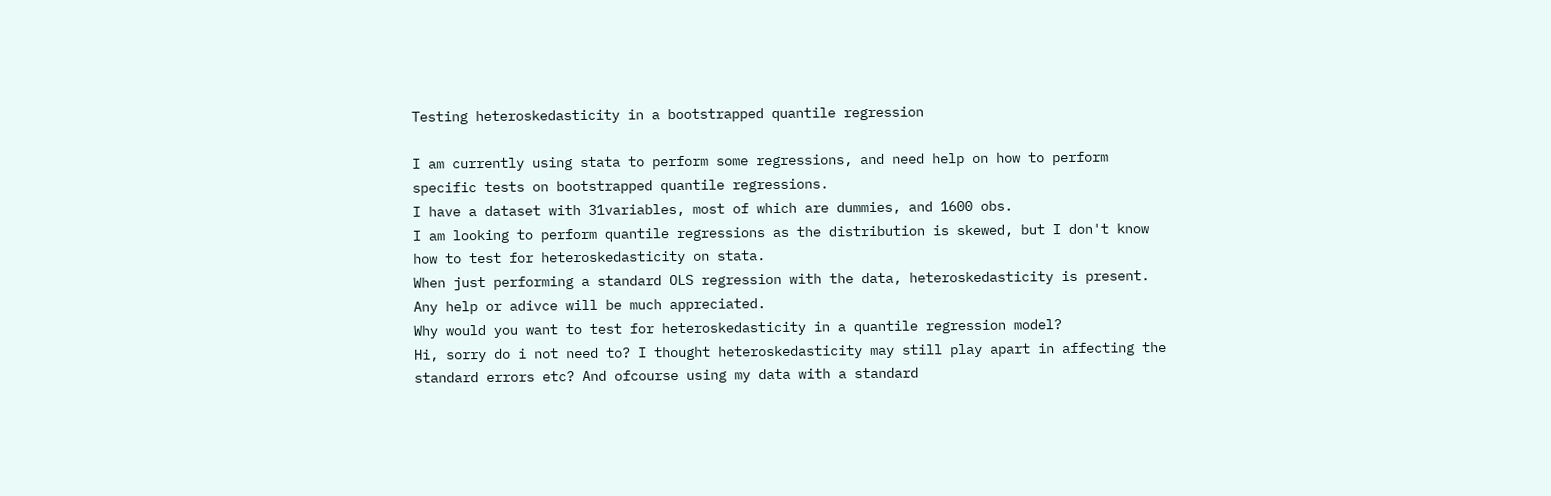Testing heteroskedasticity in a bootstrapped quantile regression

I am currently using stata to perform some regressions, and need help on how to perform specific tests on bootstrapped quantile regressions.
I have a dataset with 31variables, most of which are dummies, and 1600 obs.
I am looking to perform quantile regressions as the distribution is skewed, but I don't know how to test for heteroskedasticity on stata.
When just performing a standard OLS regression with the data, heteroskedasticity is present.
Any help or adivce will be much appreciated.
Why would you want to test for heteroskedasticity in a quantile regression model?
Hi, sorry do i not need to? I thought heteroskedasticity may still play apart in affecting the standard errors etc? And ofcourse using my data with a standard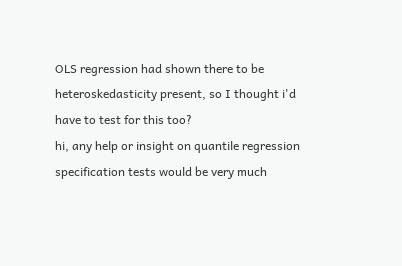OLS regression had shown there to be heteroskedasticity present, so I thought i'd have to test for this too?
hi, any help or insight on quantile regression specification tests would be very much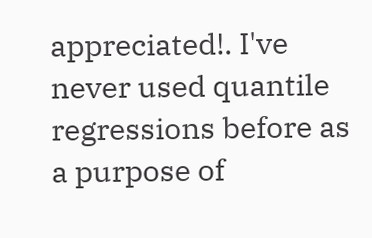appreciated!. I've never used quantile regressions before as a purpose of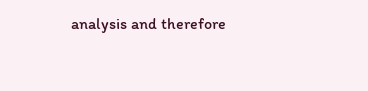analysis and therefore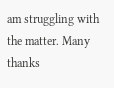am struggling with the matter. Many thanks